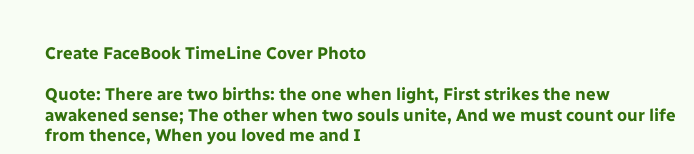Create FaceBook TimeLine Cover Photo

Quote: There are two births: the one when light, First strikes the new awakened sense; The other when two souls unite, And we must count our life from thence, When you loved me and I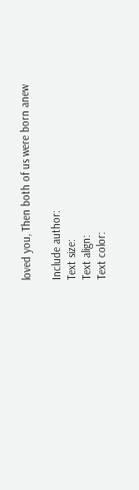loved you, Then both of us were born anew

Include author:
Text size:
Text align:
Text color: